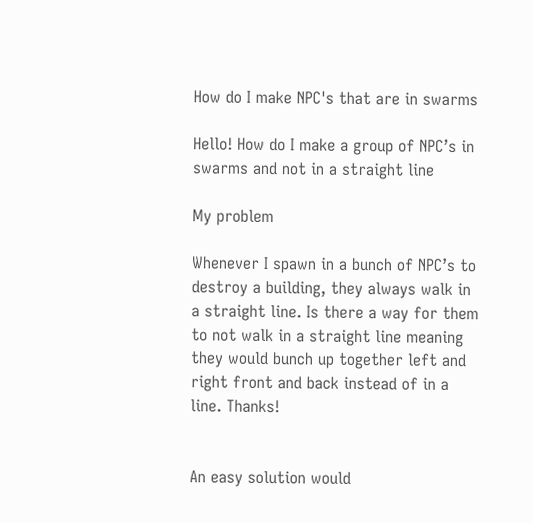How do I make NPC's that are in swarms

Hello! How do I make a group of NPC’s in swarms and not in a straight line

My problem

Whenever I spawn in a bunch of NPC’s to destroy a building, they always walk in a straight line. Is there a way for them to not walk in a straight line meaning they would bunch up together left and right front and back instead of in a line. Thanks!


An easy solution would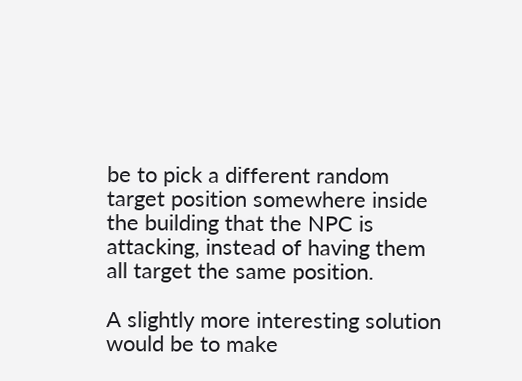be to pick a different random target position somewhere inside the building that the NPC is attacking, instead of having them all target the same position.

A slightly more interesting solution would be to make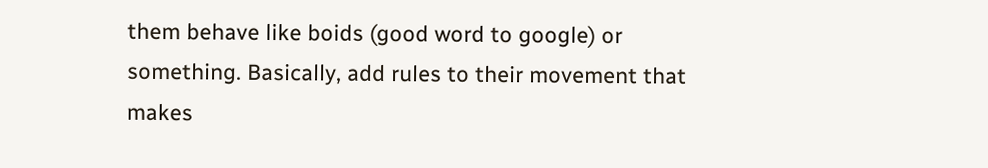them behave like boids (good word to google) or something. Basically, add rules to their movement that makes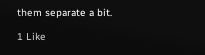them separate a bit.

1 Like